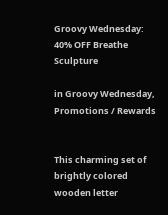Groovy Wednesday: 40% OFF Breathe Sculpture

in Groovy Wednesday, Promotions / Rewards


This charming set of brightly colored wooden letter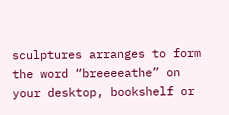sculptures arranges to form the word “breeeeathe” on your desktop, bookshelf or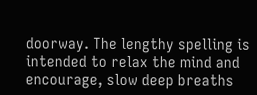doorway. The lengthy spelling is intended to relax the mind and encourage, slow deep breaths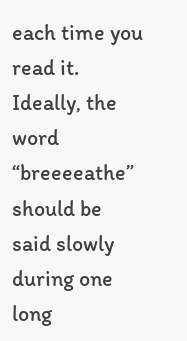each time you read it. Ideally, the word “breeeeathe” should be said slowly during one long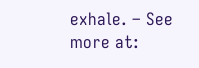exhale. – See more at: